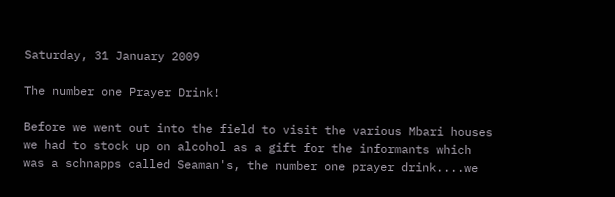Saturday, 31 January 2009

The number one Prayer Drink!

Before we went out into the field to visit the various Mbari houses we had to stock up on alcohol as a gift for the informants which was a schnapps called Seaman's, the number one prayer drink....we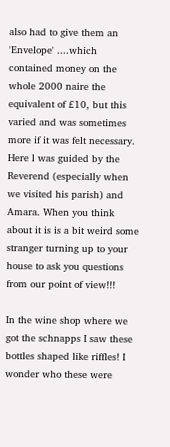also had to give them an 'Envelope' ....which contained money on the whole 2000 naire the equivalent of £10, but this varied and was sometimes more if it was felt necessary. Here l was guided by the Reverend (especially when we visited his parish) and Amara. When you think about it is is a bit weird some stranger turning up to your house to ask you questions from our point of view!!!

In the wine shop where we got the schnapps I saw these bottles shaped like riffles! I wonder who these were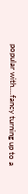popular with....fancy turning up to a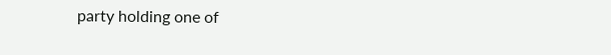party holding one of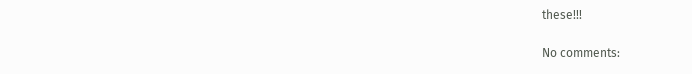these!!!

No comments: